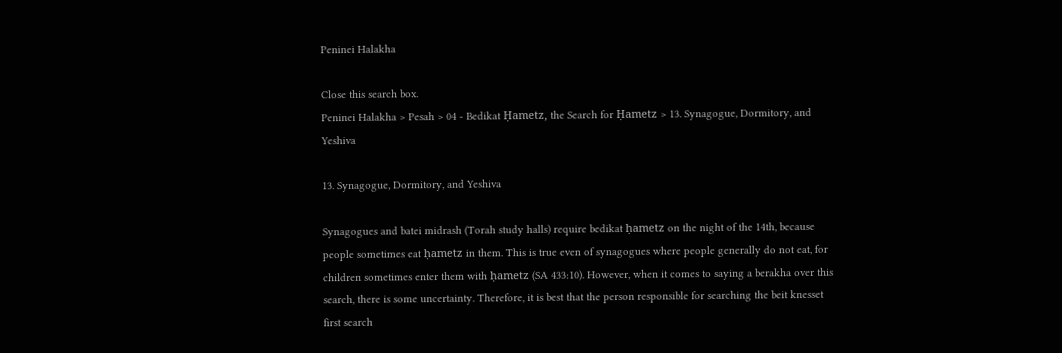Peninei Halakha

Close this search box.
Peninei Halakha > Pesah > 04 - Bedikat Ḥametz, the Search for Ḥametz > 13. Synagogue, Dormitory, and Yeshiva

13. Synagogue, Dormitory, and Yeshiva

Synagogues and batei midrash (Torah study halls) require bedikat ḥametz on the night of the 14th, because people sometimes eat ḥametz in them. This is true even of synagogues where people generally do not eat, for children sometimes enter them with ḥametz (SA 433:10). However, when it comes to saying a berakha over this search, there is some uncertainty. Therefore, it is best that the person responsible for searching the beit knesset first search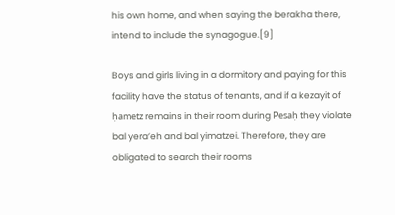his own home, and when saying the berakha there, intend to include the synagogue.[9]

Boys and girls living in a dormitory and paying for this facility have the status of tenants, and if a kezayit of ḥametz remains in their room during Pesaḥ they violate bal yera’eh and bal yimatzei. Therefore, they are obligated to search their rooms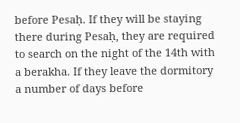before Pesaḥ. If they will be staying there during Pesaḥ, they are required to search on the night of the 14th with a berakha. If they leave the dormitory a number of days before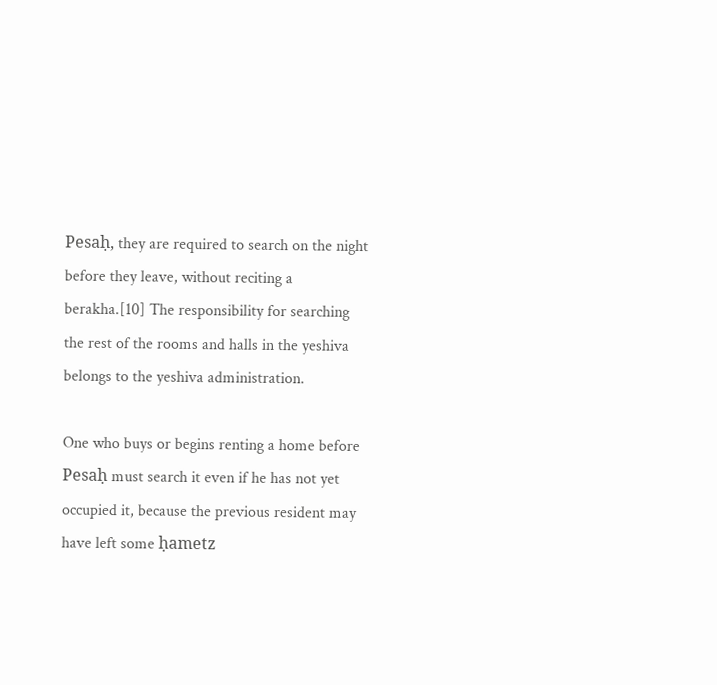Pesaḥ, they are required to search on the night before they leave, without reciting a berakha.[10] The responsibility for searching the rest of the rooms and halls in the yeshiva belongs to the yeshiva administration.

One who buys or begins renting a home before Pesaḥ must search it even if he has not yet occupied it, because the previous resident may have left some ḥametz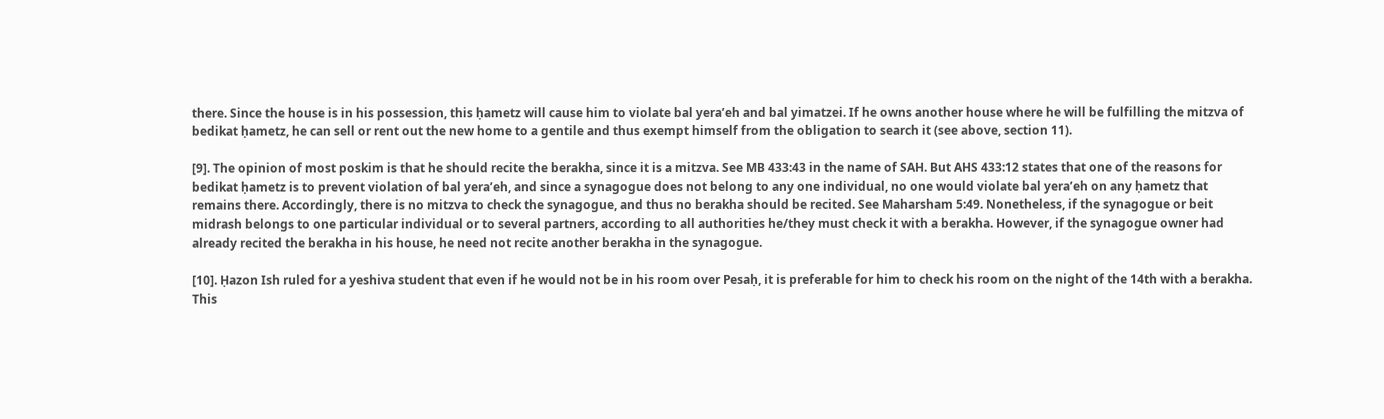there. Since the house is in his possession, this ḥametz will cause him to violate bal yera’eh and bal yimatzei. If he owns another house where he will be fulfilling the mitzva of bedikat ḥametz, he can sell or rent out the new home to a gentile and thus exempt himself from the obligation to search it (see above, section 11).

[9]. The opinion of most poskim is that he should recite the berakha, since it is a mitzva. See MB 433:43 in the name of SAH. But AHS 433:12 states that one of the reasons for bedikat ḥametz is to prevent violation of bal yera’eh, and since a synagogue does not belong to any one individual, no one would violate bal yera’eh on any ḥametz that remains there. Accordingly, there is no mitzva to check the synagogue, and thus no berakha should be recited. See Maharsham 5:49. Nonetheless, if the synagogue or beit midrash belongs to one particular individual or to several partners, according to all authorities he/they must check it with a berakha. However, if the synagogue owner had already recited the berakha in his house, he need not recite another berakha in the synagogue.

[10]. Ḥazon Ish ruled for a yeshiva student that even if he would not be in his room over Pesaḥ, it is preferable for him to check his room on the night of the 14th with a berakha. This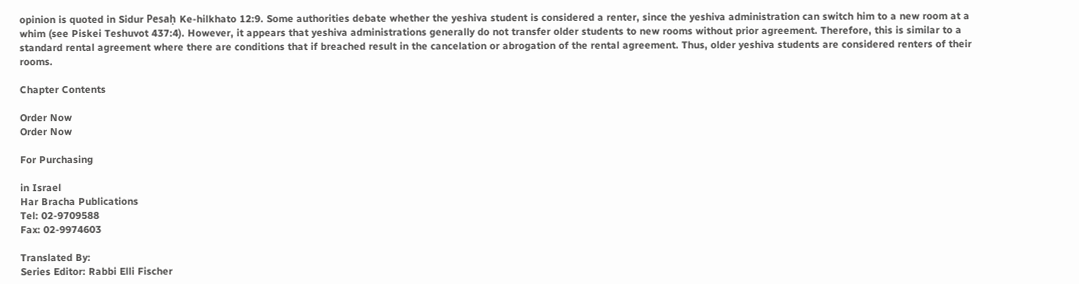opinion is quoted in Sidur Pesaḥ Ke-hilkhato 12:9. Some authorities debate whether the yeshiva student is considered a renter, since the yeshiva administration can switch him to a new room at a whim (see Piskei Teshuvot 437:4). However, it appears that yeshiva administrations generally do not transfer older students to new rooms without prior agreement. Therefore, this is similar to a standard rental agreement where there are conditions that if breached result in the cancelation or abrogation of the rental agreement. Thus, older yeshiva students are considered renters of their rooms.

Chapter Contents

Order Now
Order Now

For Purchasing

in Israel
Har Bracha Publications
Tel: 02-9709588
Fax: 02-9974603

Translated By:
Series Editor: Rabbi Elli Fischer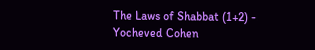The Laws of Shabbat (1+2) - Yocheved Cohen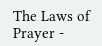The Laws of Prayer -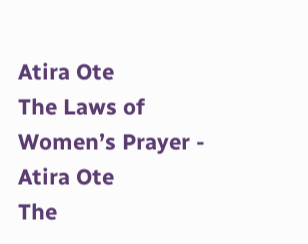Atira Ote
The Laws of Women’s Prayer - Atira Ote
The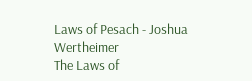Laws of Pesach - Joshua Wertheimer
The Laws of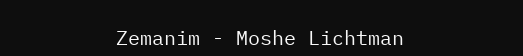Zemanim - Moshe Lichtman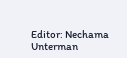Editor: Nechama Unterman